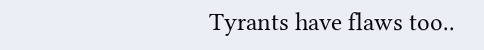Tyrants have flaws too..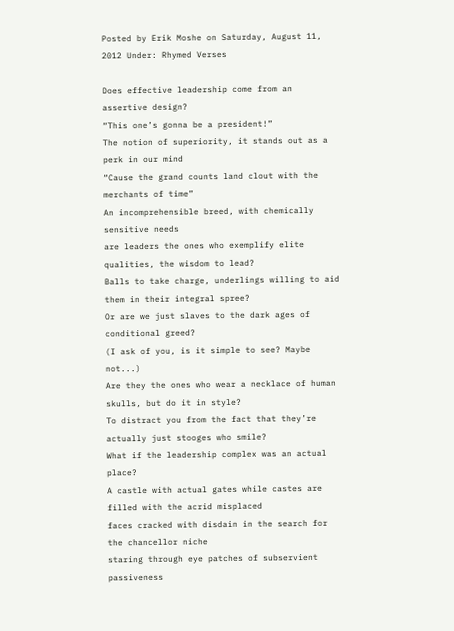Posted by Erik Moshe on Saturday, August 11, 2012 Under: Rhymed Verses

Does effective leadership come from an assertive design?
“This one’s gonna be a president!”
The notion of superiority, it stands out as a perk in our mind
“Cause the grand counts land clout with the merchants of time”
An incomprehensible breed, with chemically sensitive needs
are leaders the ones who exemplify elite qualities, the wisdom to lead?
Balls to take charge, underlings willing to aid them in their integral spree?
Or are we just slaves to the dark ages of conditional greed?
(I ask of you, is it simple to see? Maybe not...)
Are they the ones who wear a necklace of human skulls, but do it in style?
To distract you from the fact that they’re actually just stooges who smile?
What if the leadership complex was an actual place?
A castle with actual gates while castes are filled with the acrid misplaced
faces cracked with disdain in the search for the chancellor niche
staring through eye patches of subservient passiveness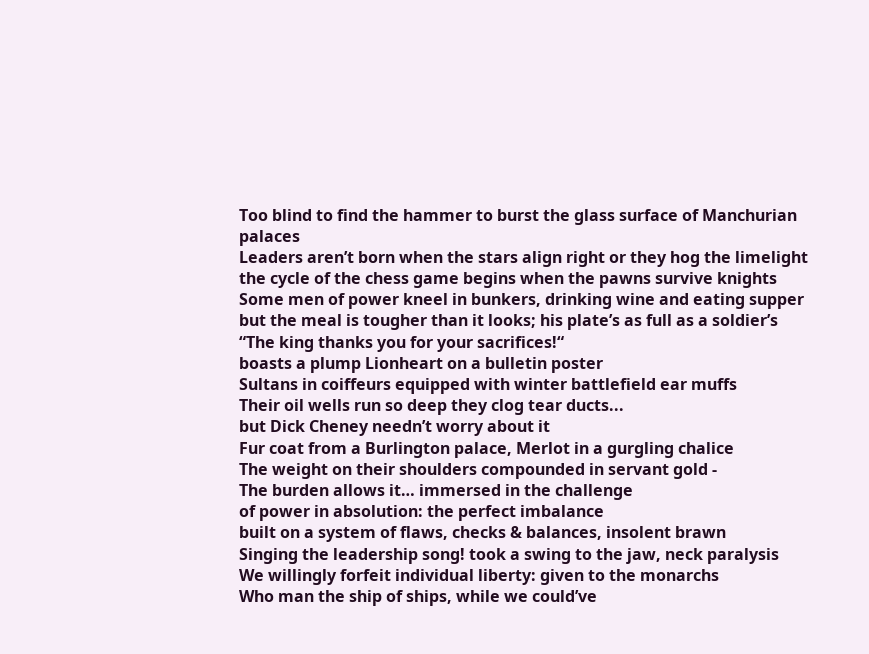Too blind to find the hammer to burst the glass surface of Manchurian palaces
Leaders aren’t born when the stars align right or they hog the limelight
the cycle of the chess game begins when the pawns survive knights
Some men of power kneel in bunkers, drinking wine and eating supper
but the meal is tougher than it looks; his plate’s as full as a soldier’s
“The king thanks you for your sacrifices!“
boasts a plump Lionheart on a bulletin poster
Sultans in coiffeurs equipped with winter battlefield ear muffs
Their oil wells run so deep they clog tear ducts...
but Dick Cheney needn’t worry about it
Fur coat from a Burlington palace, Merlot in a gurgling chalice
The weight on their shoulders compounded in servant gold -
The burden allows it… immersed in the challenge
of power in absolution: the perfect imbalance
built on a system of flaws, checks & balances, insolent brawn
Singing the leadership song! took a swing to the jaw, neck paralysis
We willingly forfeit individual liberty: given to the monarchs
Who man the ship of ships, while we could’ve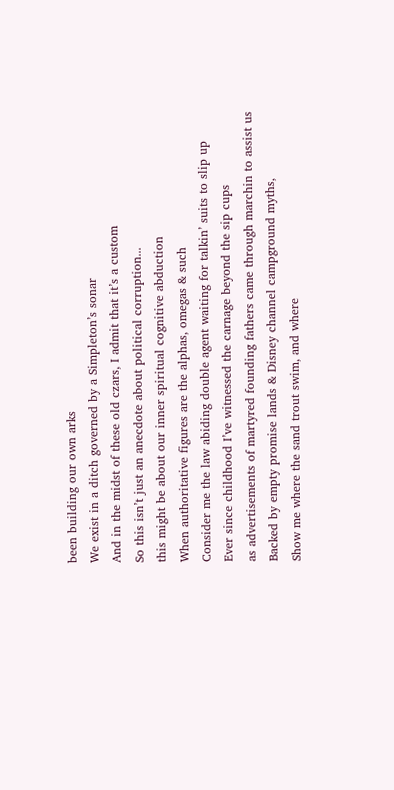been building our own arks
We exist in a ditch governed by a Simpleton’s sonar
And in the midst of these old czars, I admit that it’s a custom
So this isn’t just an anecdote about political corruption...
this might be about our inner spiritual cognitive abduction
When authoritative figures are the alphas, omegas & such
Consider me the law abiding double agent waiting for talkin’ suits to slip up
Ever since childhood I’ve witnessed the carnage beyond the sip cups
as advertisements of martyred founding fathers came through marchin to assist us
Backed by empty promise lands & Disney channel campground myths,
Show me where the sand trout swim, and where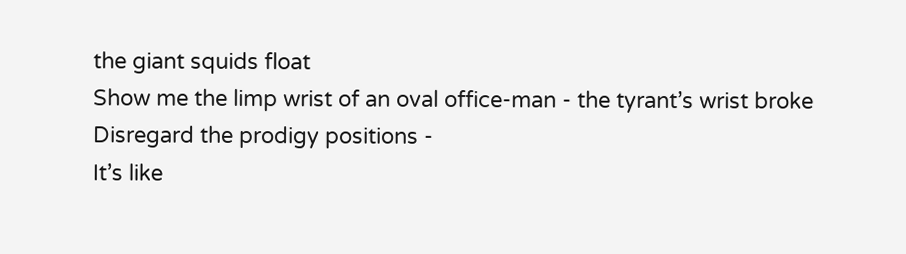the giant squids float
Show me the limp wrist of an oval office-man - the tyrant’s wrist broke
Disregard the prodigy positions -
It’s like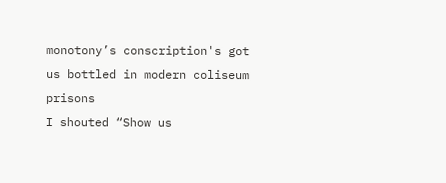monotony’s conscription's got us bottled in modern coliseum prisons
I shouted “Show us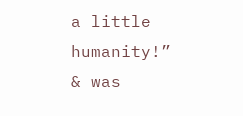a little humanity!”
& was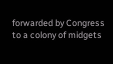forwarded by Congress to a colony of midgets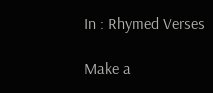In : Rhymed Verses

Make a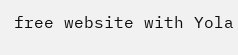free website with Yola